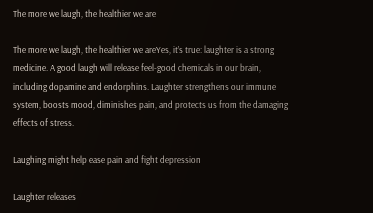The more we laugh, the healthier we are

The more we laugh, the healthier we areYes, it’s true: laughter is a strong medicine. A good laugh will release feel-good chemicals in our brain, including dopamine and endorphins. Laughter strengthens our immune system, boosts mood, diminishes pain, and protects us from the damaging effects of stress.

Laughing might help ease pain and fight depression

Laughter releases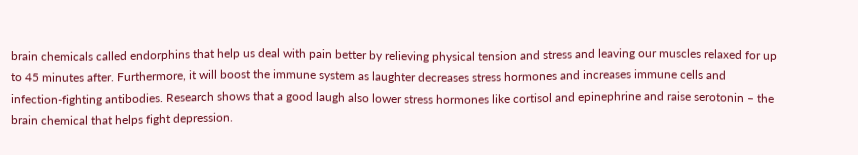brain chemicals called endorphins that help us deal with pain better by relieving physical tension and stress and leaving our muscles relaxed for up to 45 minutes after. Furthermore, it will boost the immune system as laughter decreases stress hormones and increases immune cells and infection-fighting antibodies. Research shows that a good laugh also lower stress hormones like cortisol and epinephrine and raise serotonin – the brain chemical that helps fight depression.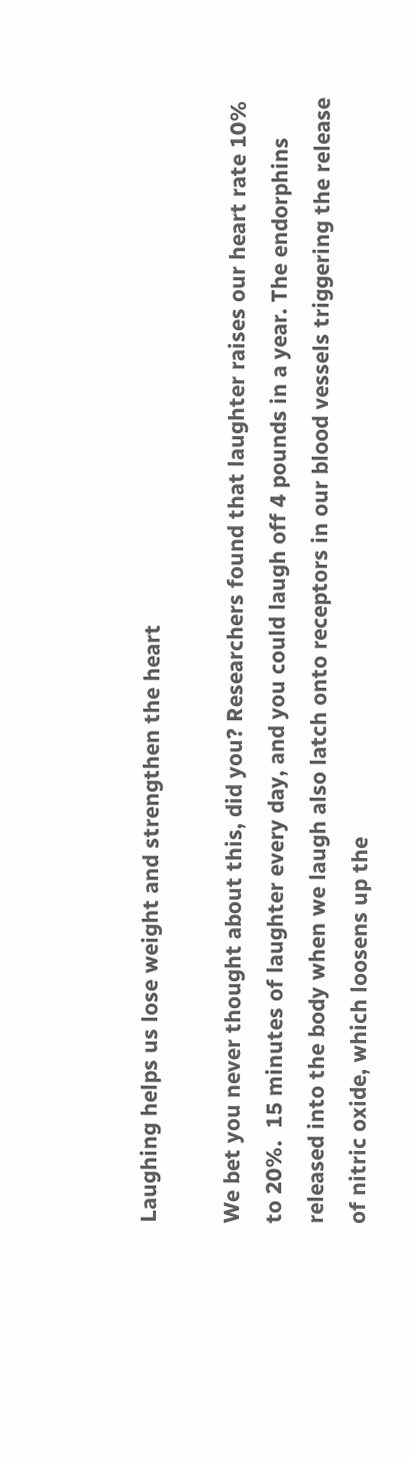Laughing helps us lose weight and strengthen the heart

We bet you never thought about this, did you? Researchers found that laughter raises our heart rate 10% to 20%.  15 minutes of laughter every day, and you could laugh off 4 pounds in a year. The endorphins released into the body when we laugh also latch onto receptors in our blood vessels triggering the release of nitric oxide, which loosens up the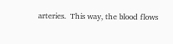arteries.  This way, the blood flows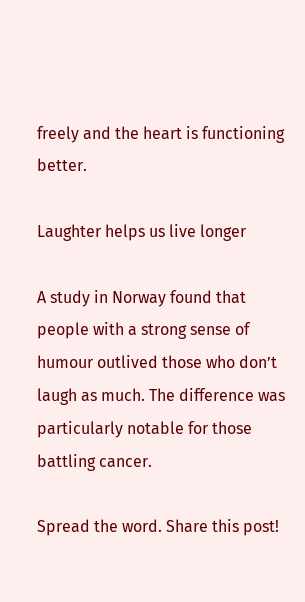freely and the heart is functioning better.

Laughter helps us live longer

A study in Norway found that people with a strong sense of humour outlived those who don’t laugh as much. The difference was particularly notable for those battling cancer.

Spread the word. Share this post!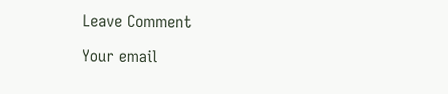Leave Comment

Your email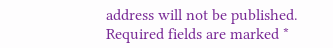address will not be published. Required fields are marked *